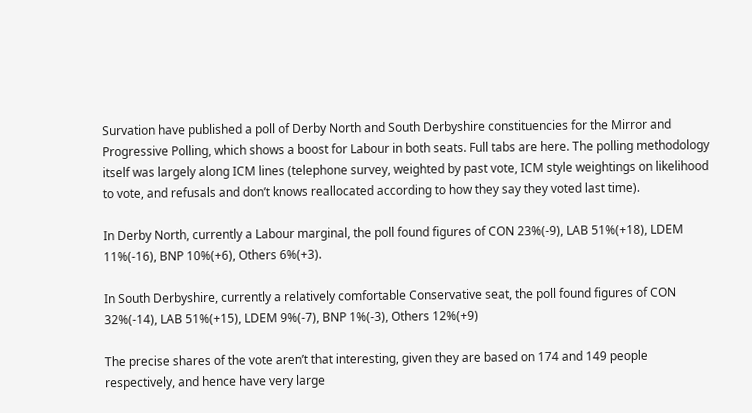Survation have published a poll of Derby North and South Derbyshire constituencies for the Mirror and Progressive Polling, which shows a boost for Labour in both seats. Full tabs are here. The polling methodology itself was largely along ICM lines (telephone survey, weighted by past vote, ICM style weightings on likelihood to vote, and refusals and don’t knows reallocated according to how they say they voted last time).

In Derby North, currently a Labour marginal, the poll found figures of CON 23%(-9), LAB 51%(+18), LDEM 11%(-16), BNP 10%(+6), Others 6%(+3).

In South Derbyshire, currently a relatively comfortable Conservative seat, the poll found figures of CON 32%(-14), LAB 51%(+15), LDEM 9%(-7), BNP 1%(-3), Others 12%(+9)

The precise shares of the vote aren’t that interesting, given they are based on 174 and 149 people respectively, and hence have very large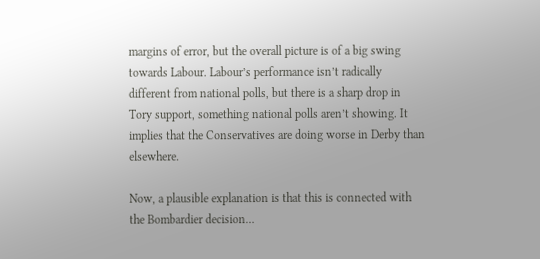margins of error, but the overall picture is of a big swing towards Labour. Labour’s performance isn’t radically different from national polls, but there is a sharp drop in Tory support, something national polls aren’t showing. It implies that the Conservatives are doing worse in Derby than elsewhere.

Now, a plausible explanation is that this is connected with the Bombardier decision…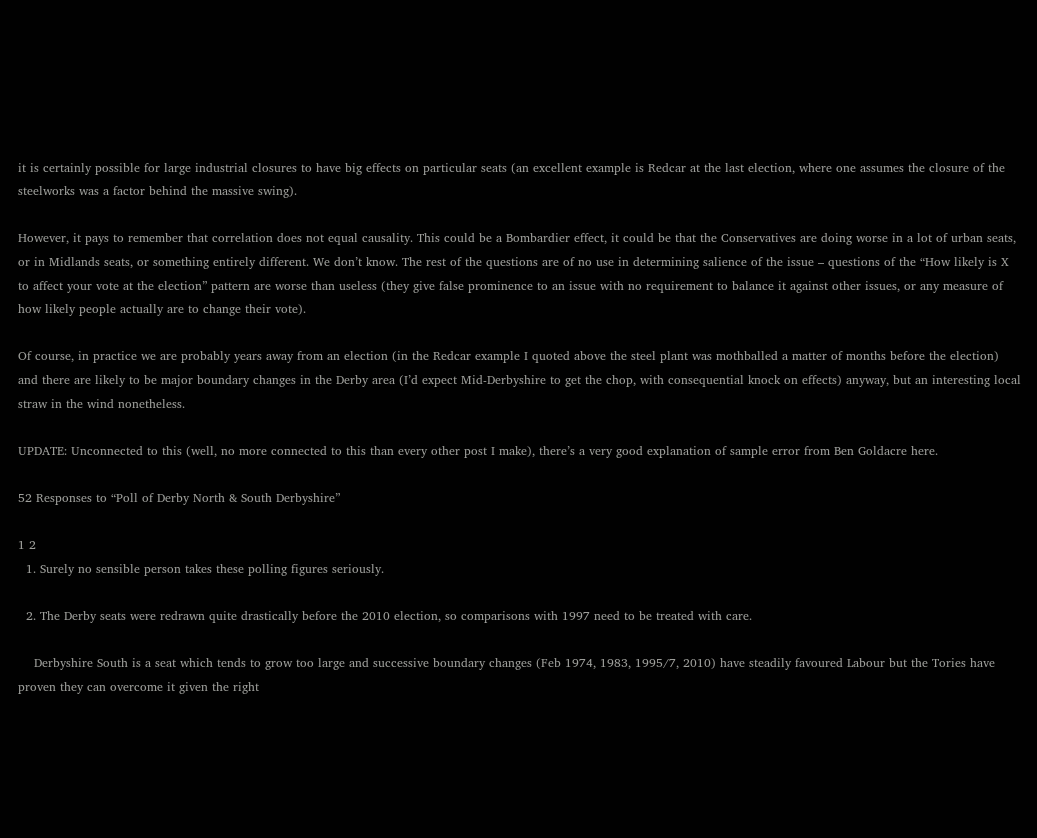it is certainly possible for large industrial closures to have big effects on particular seats (an excellent example is Redcar at the last election, where one assumes the closure of the steelworks was a factor behind the massive swing).

However, it pays to remember that correlation does not equal causality. This could be a Bombardier effect, it could be that the Conservatives are doing worse in a lot of urban seats, or in Midlands seats, or something entirely different. We don’t know. The rest of the questions are of no use in determining salience of the issue – questions of the “How likely is X to affect your vote at the election” pattern are worse than useless (they give false prominence to an issue with no requirement to balance it against other issues, or any measure of how likely people actually are to change their vote).

Of course, in practice we are probably years away from an election (in the Redcar example I quoted above the steel plant was mothballed a matter of months before the election) and there are likely to be major boundary changes in the Derby area (I’d expect Mid-Derbyshire to get the chop, with consequential knock on effects) anyway, but an interesting local straw in the wind nonetheless.

UPDATE: Unconnected to this (well, no more connected to this than every other post I make), there’s a very good explanation of sample error from Ben Goldacre here.

52 Responses to “Poll of Derby North & South Derbyshire”

1 2
  1. Surely no sensible person takes these polling figures seriously.

  2. The Derby seats were redrawn quite drastically before the 2010 election, so comparisons with 1997 need to be treated with care.

    Derbyshire South is a seat which tends to grow too large and successive boundary changes (Feb 1974, 1983, 1995/7, 2010) have steadily favoured Labour but the Tories have proven they can overcome it given the right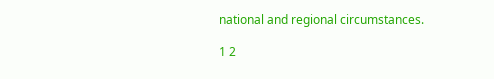national and regional circumstances.

1 2